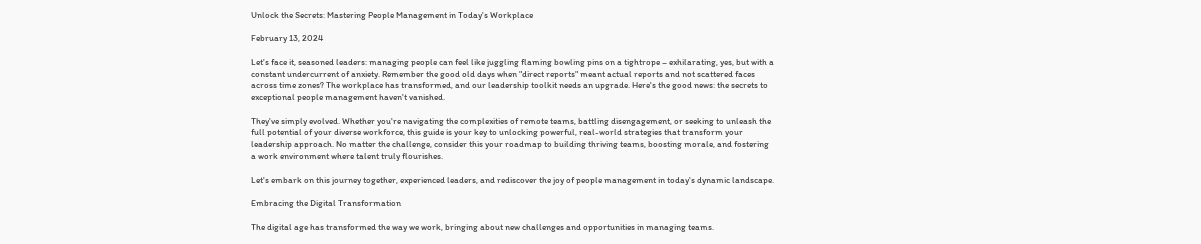Unlock the Secrets: Mastering People Management in Today's Workplace

February 13, 2024

Let's face it, seasoned leaders: managing people can feel like juggling flaming bowling pins on a tightrope – exhilarating, yes, but with a constant undercurrent of anxiety. Remember the good old days when "direct reports" meant actual reports and not scattered faces across time zones? The workplace has transformed, and our leadership toolkit needs an upgrade. Here's the good news: the secrets to exceptional people management haven't vanished.

They've simply evolved. Whether you're navigating the complexities of remote teams, battling disengagement, or seeking to unleash the full potential of your diverse workforce, this guide is your key to unlocking powerful, real-world strategies that transform your leadership approach. No matter the challenge, consider this your roadmap to building thriving teams, boosting morale, and fostering a work environment where talent truly flourishes.

Let's embark on this journey together, experienced leaders, and rediscover the joy of people management in today's dynamic landscape.

Embracing the Digital Transformation

The digital age has transformed the way we work, bringing about new challenges and opportunities in managing teams.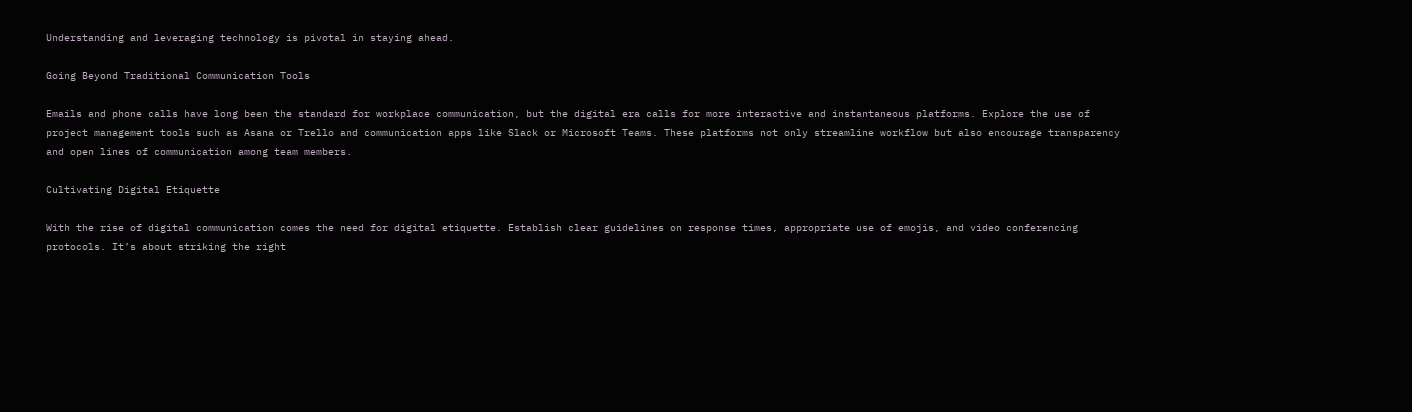Understanding and leveraging technology is pivotal in staying ahead.

Going Beyond Traditional Communication Tools

Emails and phone calls have long been the standard for workplace communication, but the digital era calls for more interactive and instantaneous platforms. Explore the use of project management tools such as Asana or Trello and communication apps like Slack or Microsoft Teams. These platforms not only streamline workflow but also encourage transparency and open lines of communication among team members.

Cultivating Digital Etiquette

With the rise of digital communication comes the need for digital etiquette. Establish clear guidelines on response times, appropriate use of emojis, and video conferencing protocols. It’s about striking the right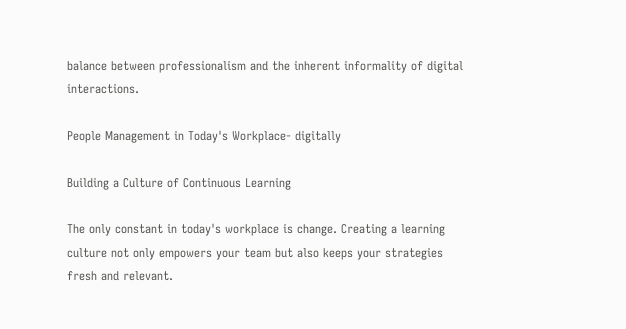balance between professionalism and the inherent informality of digital interactions.

People Management in Today's Workplace- digitally

Building a Culture of Continuous Learning

The only constant in today's workplace is change. Creating a learning culture not only empowers your team but also keeps your strategies fresh and relevant.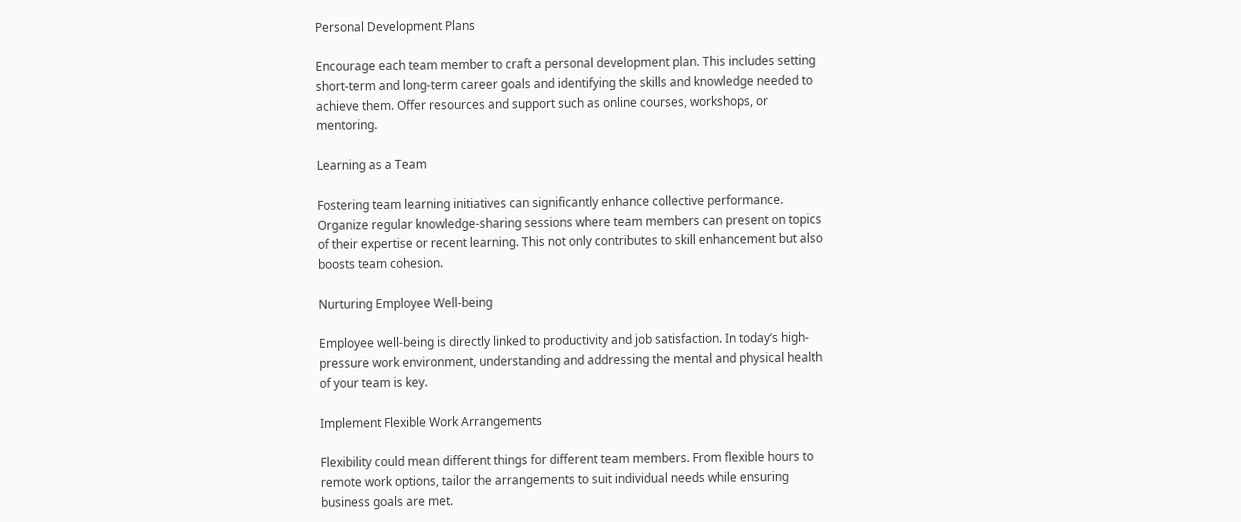Personal Development Plans

Encourage each team member to craft a personal development plan. This includes setting short-term and long-term career goals and identifying the skills and knowledge needed to achieve them. Offer resources and support such as online courses, workshops, or mentoring.

Learning as a Team

Fostering team learning initiatives can significantly enhance collective performance. Organize regular knowledge-sharing sessions where team members can present on topics of their expertise or recent learning. This not only contributes to skill enhancement but also boosts team cohesion.

Nurturing Employee Well-being

Employee well-being is directly linked to productivity and job satisfaction. In today’s high-pressure work environment, understanding and addressing the mental and physical health of your team is key.

Implement Flexible Work Arrangements

Flexibility could mean different things for different team members. From flexible hours to remote work options, tailor the arrangements to suit individual needs while ensuring business goals are met.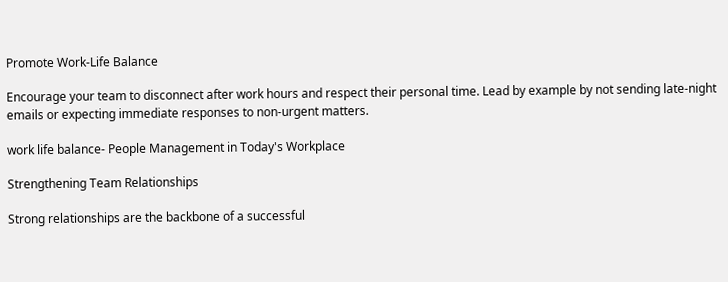Promote Work-Life Balance

Encourage your team to disconnect after work hours and respect their personal time. Lead by example by not sending late-night emails or expecting immediate responses to non-urgent matters.

work life balance- People Management in Today's Workplace

Strengthening Team Relationships

Strong relationships are the backbone of a successful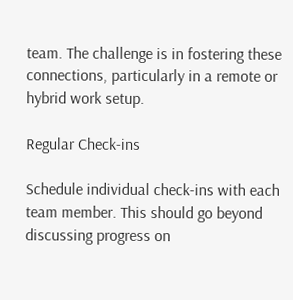team. The challenge is in fostering these connections, particularly in a remote or hybrid work setup.

Regular Check-ins

Schedule individual check-ins with each team member. This should go beyond discussing progress on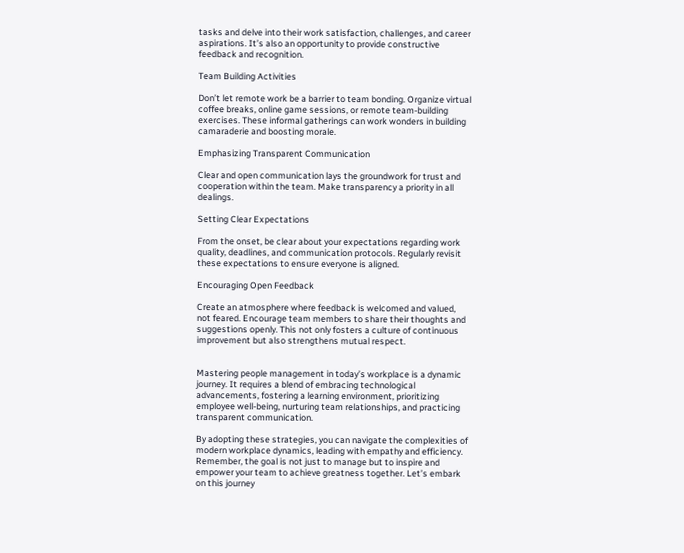tasks and delve into their work satisfaction, challenges, and career aspirations. It’s also an opportunity to provide constructive feedback and recognition.

Team Building Activities

Don’t let remote work be a barrier to team bonding. Organize virtual coffee breaks, online game sessions, or remote team-building exercises. These informal gatherings can work wonders in building camaraderie and boosting morale.

Emphasizing Transparent Communication

Clear and open communication lays the groundwork for trust and cooperation within the team. Make transparency a priority in all dealings.

Setting Clear Expectations

From the onset, be clear about your expectations regarding work quality, deadlines, and communication protocols. Regularly revisit these expectations to ensure everyone is aligned.

Encouraging Open Feedback

Create an atmosphere where feedback is welcomed and valued, not feared. Encourage team members to share their thoughts and suggestions openly. This not only fosters a culture of continuous improvement but also strengthens mutual respect.


Mastering people management in today’s workplace is a dynamic journey. It requires a blend of embracing technological advancements, fostering a learning environment, prioritizing employee well-being, nurturing team relationships, and practicing transparent communication.

By adopting these strategies, you can navigate the complexities of modern workplace dynamics, leading with empathy and efficiency. Remember, the goal is not just to manage but to inspire and empower your team to achieve greatness together. Let’s embark on this journey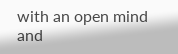with an open mind and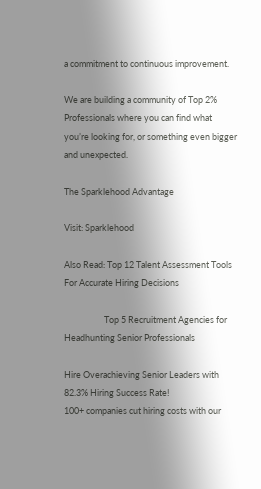a commitment to continuous improvement.

We are building a community of Top 2% Professionals where you can find what you’re looking for, or something even bigger and unexpected.

The Sparklehood Advantage

Visit: Sparklehood

Also Read: Top 12 Talent Assessment Tools For Accurate Hiring Decisions

                    Top 5 Recruitment Agencies for Headhunting Senior Professionals

Hire Overachieving Senior Leaders with 82.3% Hiring Success Rate!
100+ companies cut hiring costs with our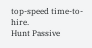top-speed time-to-hire.
Hunt Passive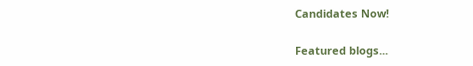Candidates Now!

Featured blogs...